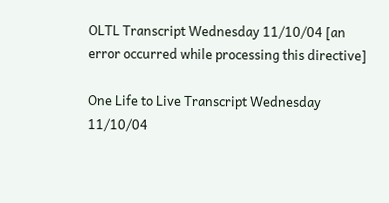OLTL Transcript Wednesday 11/10/04 [an error occurred while processing this directive]

One Life to Live Transcript Wednesday 11/10/04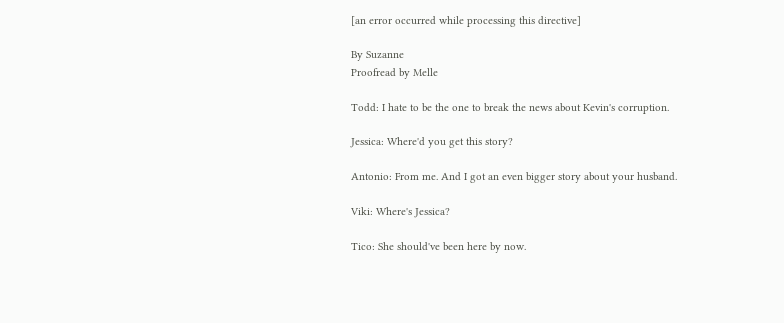[an error occurred while processing this directive]

By Suzanne
Proofread by Melle

Todd: I hate to be the one to break the news about Kevin's corruption.

Jessica: Where'd you get this story?

Antonio: From me. And I got an even bigger story about your husband.

Viki: Where's Jessica?

Tico: She should've been here by now.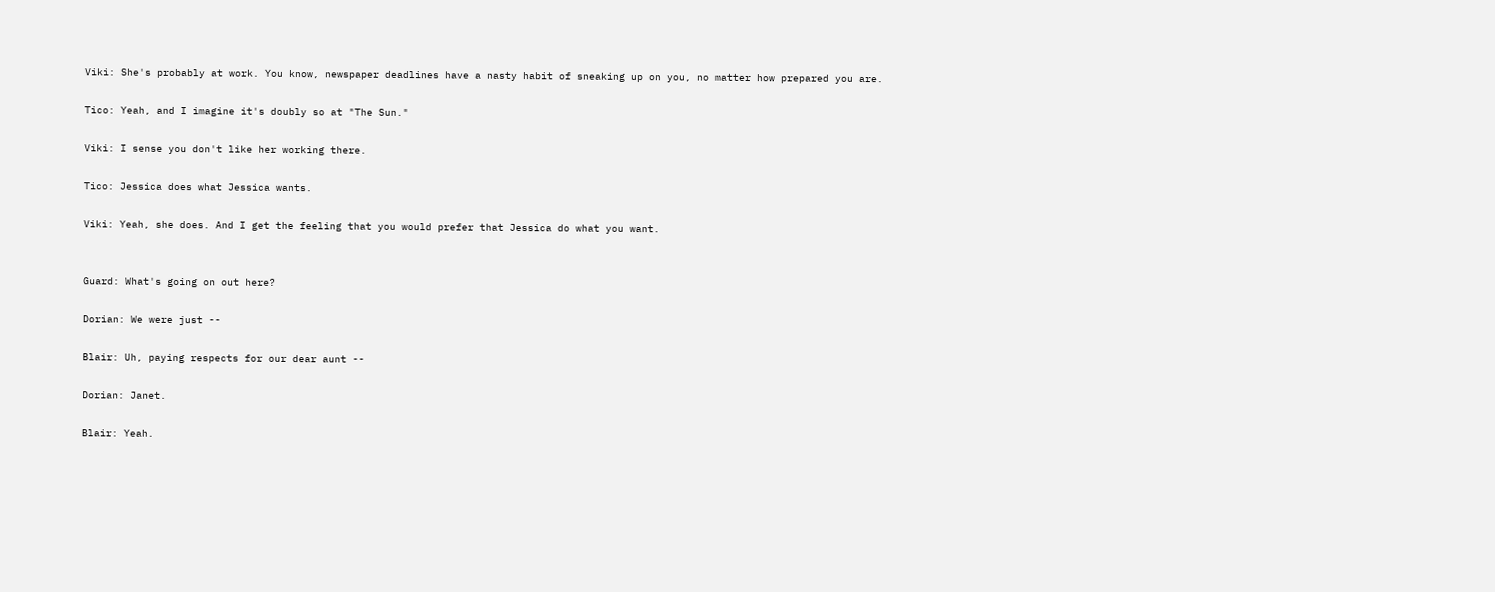Viki: She's probably at work. You know, newspaper deadlines have a nasty habit of sneaking up on you, no matter how prepared you are.

Tico: Yeah, and I imagine it's doubly so at "The Sun."

Viki: I sense you don't like her working there.

Tico: Jessica does what Jessica wants.

Viki: Yeah, she does. And I get the feeling that you would prefer that Jessica do what you want.


Guard: What's going on out here?

Dorian: We were just --

Blair: Uh, paying respects for our dear aunt --

Dorian: Janet.

Blair: Yeah.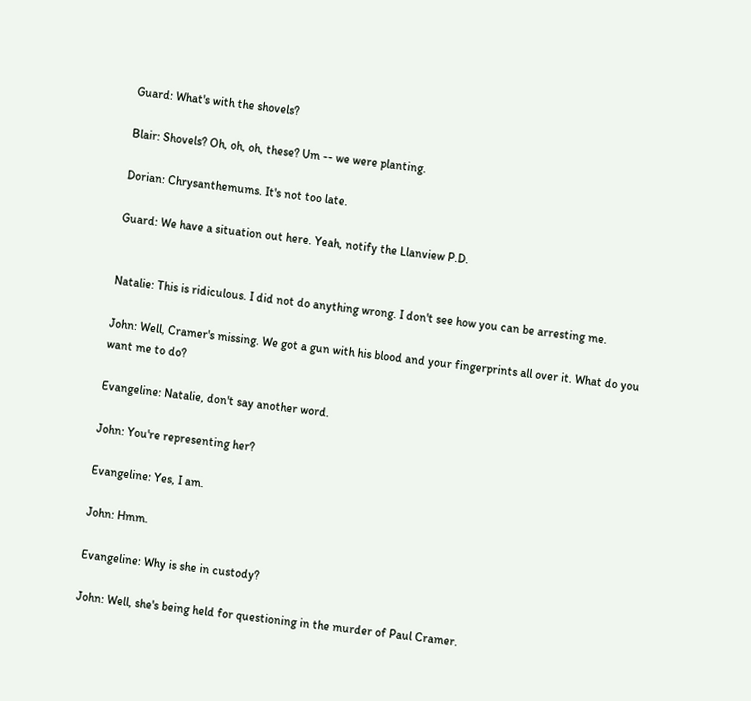Guard: What's with the shovels?

Blair: Shovels? Oh, oh, oh, these? Um -- we were planting.

Dorian: Chrysanthemums. It's not too late.

Guard: We have a situation out here. Yeah, notify the Llanview P.D.


Natalie: This is ridiculous. I did not do anything wrong. I don't see how you can be arresting me.

John: Well, Cramer's missing. We got a gun with his blood and your fingerprints all over it. What do you want me to do?

Evangeline: Natalie, don't say another word.

John: You're representing her?

Evangeline: Yes, I am.

John: Hmm.

Evangeline: Why is she in custody?

John: Well, she's being held for questioning in the murder of Paul Cramer.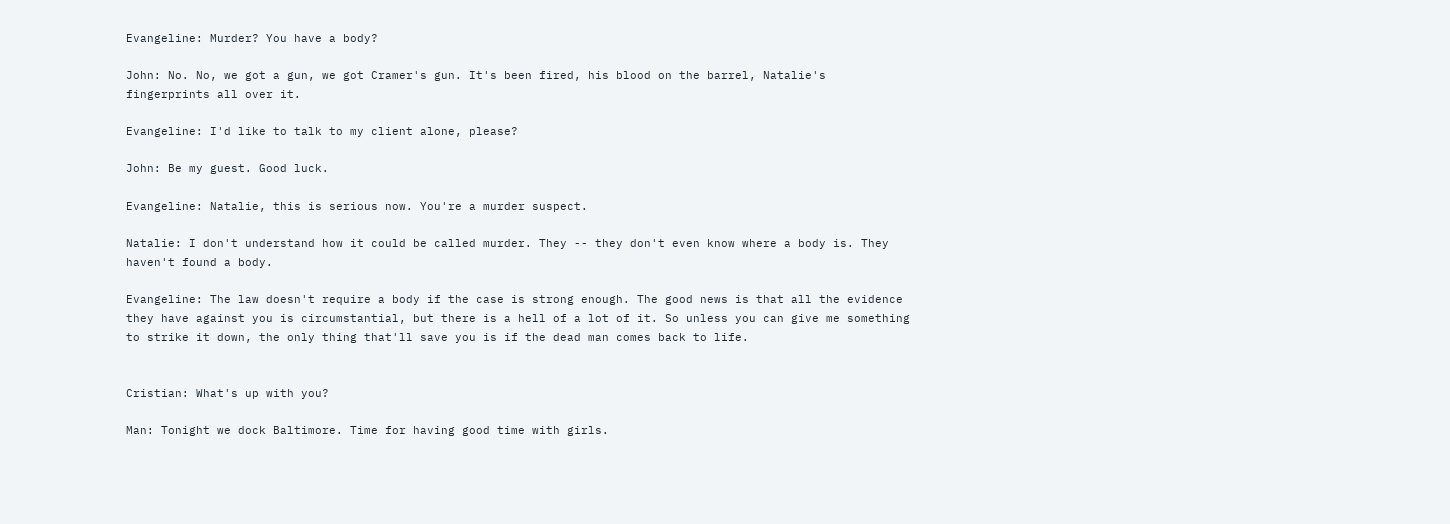Evangeline: Murder? You have a body?

John: No. No, we got a gun, we got Cramer's gun. It's been fired, his blood on the barrel, Natalie's fingerprints all over it.

Evangeline: I'd like to talk to my client alone, please?

John: Be my guest. Good luck.

Evangeline: Natalie, this is serious now. You're a murder suspect.

Natalie: I don't understand how it could be called murder. They -- they don't even know where a body is. They haven't found a body.

Evangeline: The law doesn't require a body if the case is strong enough. The good news is that all the evidence they have against you is circumstantial, but there is a hell of a lot of it. So unless you can give me something to strike it down, the only thing that'll save you is if the dead man comes back to life.


Cristian: What's up with you?

Man: Tonight we dock Baltimore. Time for having good time with girls.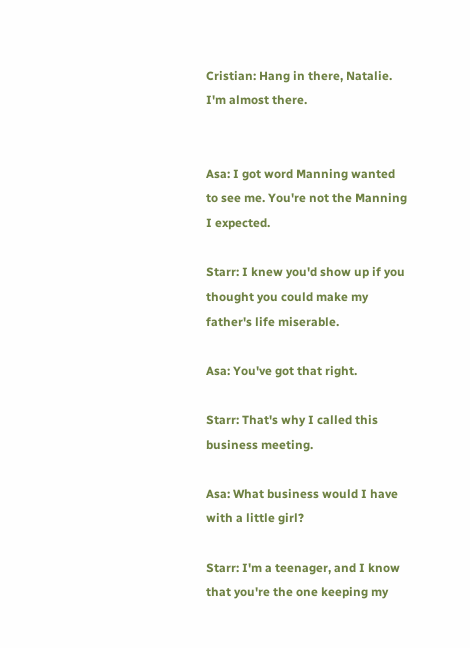Cristian: Hang in there, Natalie. I'm almost there.


Asa: I got word Manning wanted to see me. You're not the Manning I expected.

Starr: I knew you'd show up if you thought you could make my father's life miserable.

Asa: You've got that right.

Starr: That's why I called this business meeting.

Asa: What business would I have with a little girl?

Starr: I'm a teenager, and I know that you're the one keeping my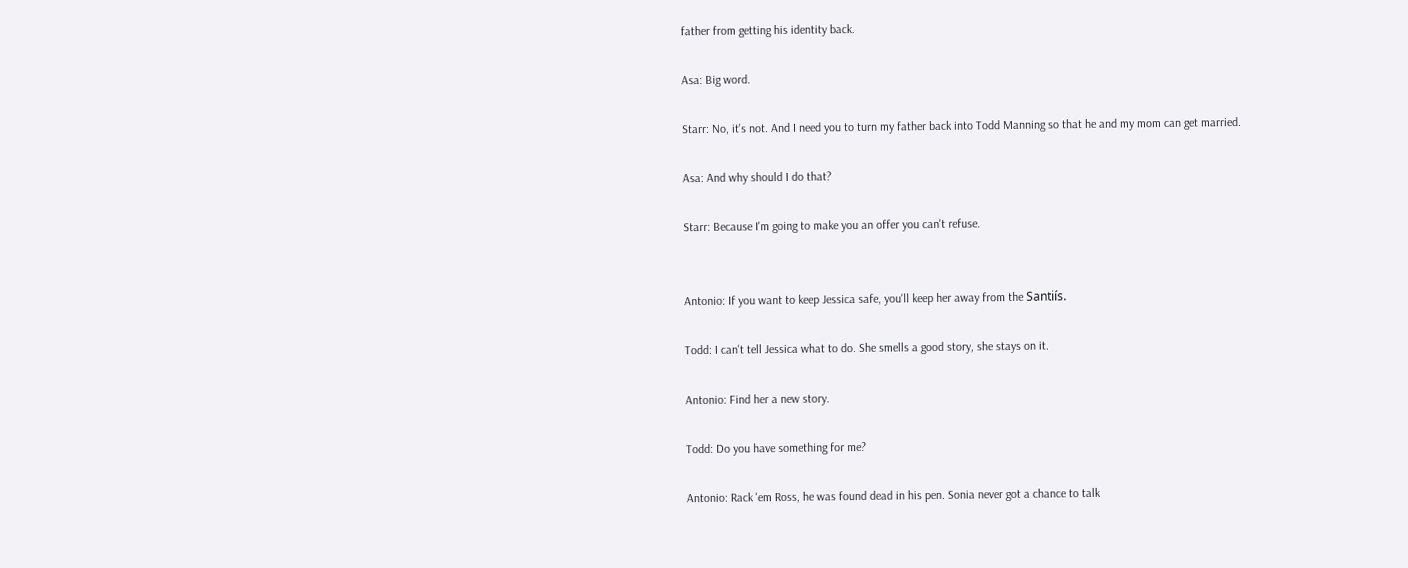father from getting his identity back.

Asa: Big word.

Starr: No, it's not. And I need you to turn my father back into Todd Manning so that he and my mom can get married.

Asa: And why should I do that?

Starr: Because I'm going to make you an offer you can't refuse.


Antonio: If you want to keep Jessica safe, you'll keep her away from the Santiís.

Todd: I can't tell Jessica what to do. She smells a good story, she stays on it.

Antonio: Find her a new story.

Todd: Do you have something for me?

Antonio: Rack 'em Ross, he was found dead in his pen. Sonia never got a chance to talk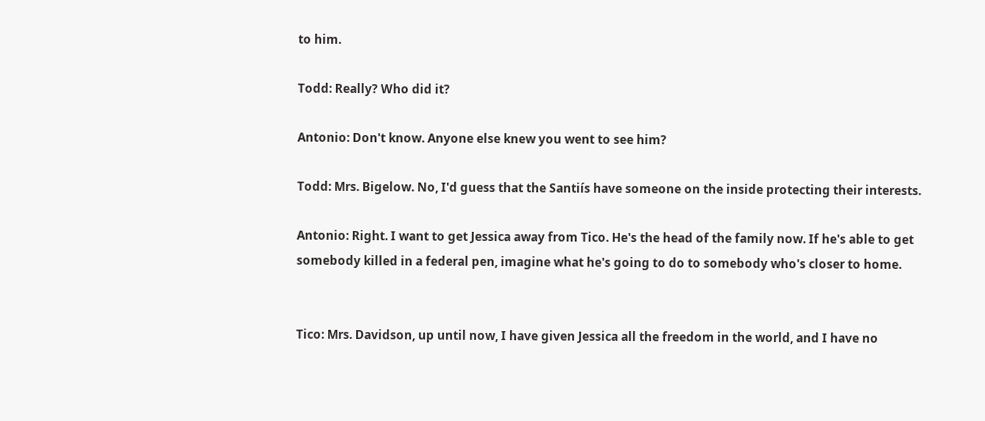to him.

Todd: Really? Who did it?

Antonio: Don't know. Anyone else knew you went to see him?

Todd: Mrs. Bigelow. No, I'd guess that the Santiís have someone on the inside protecting their interests.

Antonio: Right. I want to get Jessica away from Tico. He's the head of the family now. If he's able to get somebody killed in a federal pen, imagine what he's going to do to somebody who's closer to home.


Tico: Mrs. Davidson, up until now, I have given Jessica all the freedom in the world, and I have no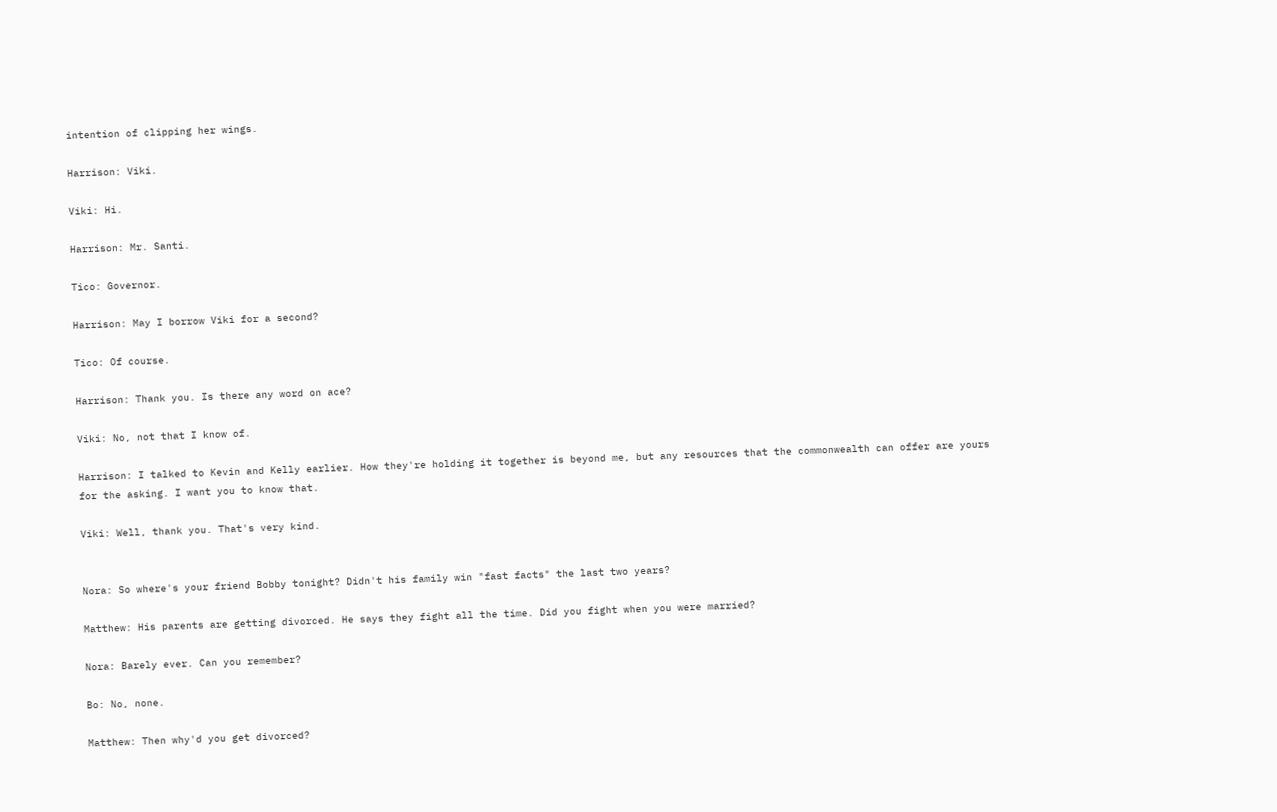intention of clipping her wings.

Harrison: Viki.

Viki: Hi.

Harrison: Mr. Santi.

Tico: Governor.

Harrison: May I borrow Viki for a second?

Tico: Of course.

Harrison: Thank you. Is there any word on ace?

Viki: No, not that I know of.

Harrison: I talked to Kevin and Kelly earlier. How they're holding it together is beyond me, but any resources that the commonwealth can offer are yours for the asking. I want you to know that.

Viki: Well, thank you. That's very kind.


Nora: So where's your friend Bobby tonight? Didn't his family win "fast facts" the last two years?

Matthew: His parents are getting divorced. He says they fight all the time. Did you fight when you were married?

Nora: Barely ever. Can you remember?

Bo: No, none.

Matthew: Then why'd you get divorced?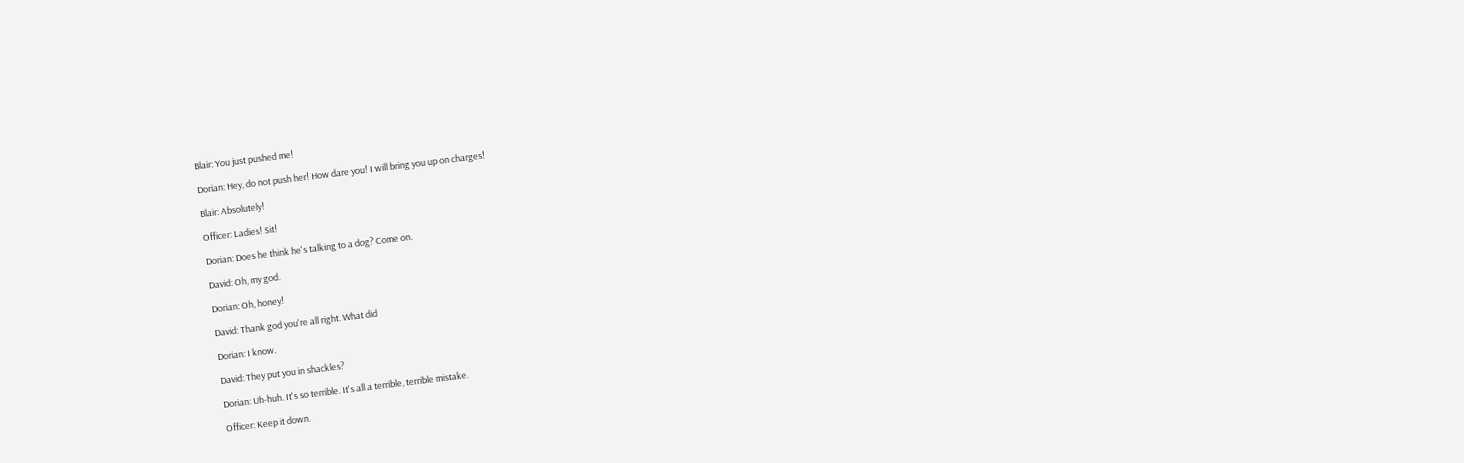Blair: You just pushed me!

Dorian: Hey, do not push her! How dare you! I will bring you up on charges!

Blair: Absolutely!

Officer: Ladies! Sit!

Dorian: Does he think he's talking to a dog? Come on.

David: Oh, my god.

Dorian: Oh, honey!

David: Thank god you're all right. What did

Dorian: I know.

David: They put you in shackles?

Dorian: Uh-huh. It's so terrible. It's all a terrible, terrible mistake.

Officer: Keep it down.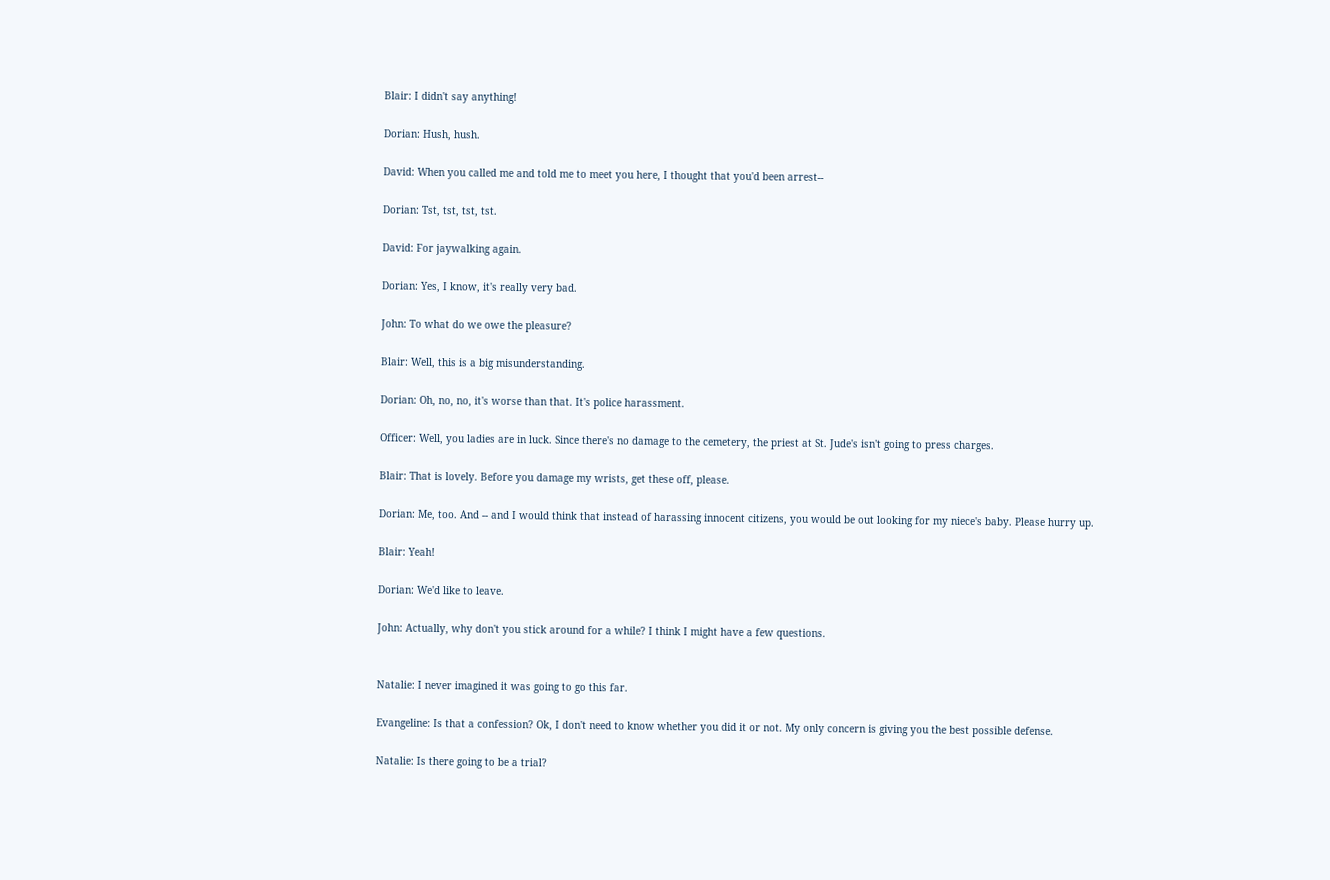Blair: I didn't say anything!

Dorian: Hush, hush.

David: When you called me and told me to meet you here, I thought that you'd been arrest--

Dorian: Tst, tst, tst, tst.

David: For jaywalking again.

Dorian: Yes, I know, it's really very bad.

John: To what do we owe the pleasure?

Blair: Well, this is a big misunderstanding.

Dorian: Oh, no, no, it's worse than that. It's police harassment.

Officer: Well, you ladies are in luck. Since there's no damage to the cemetery, the priest at St. Jude's isn't going to press charges.

Blair: That is lovely. Before you damage my wrists, get these off, please.

Dorian: Me, too. And -- and I would think that instead of harassing innocent citizens, you would be out looking for my niece's baby. Please hurry up.

Blair: Yeah!

Dorian: We'd like to leave.

John: Actually, why don't you stick around for a while? I think I might have a few questions.


Natalie: I never imagined it was going to go this far.

Evangeline: Is that a confession? Ok, I don't need to know whether you did it or not. My only concern is giving you the best possible defense.

Natalie: Is there going to be a trial?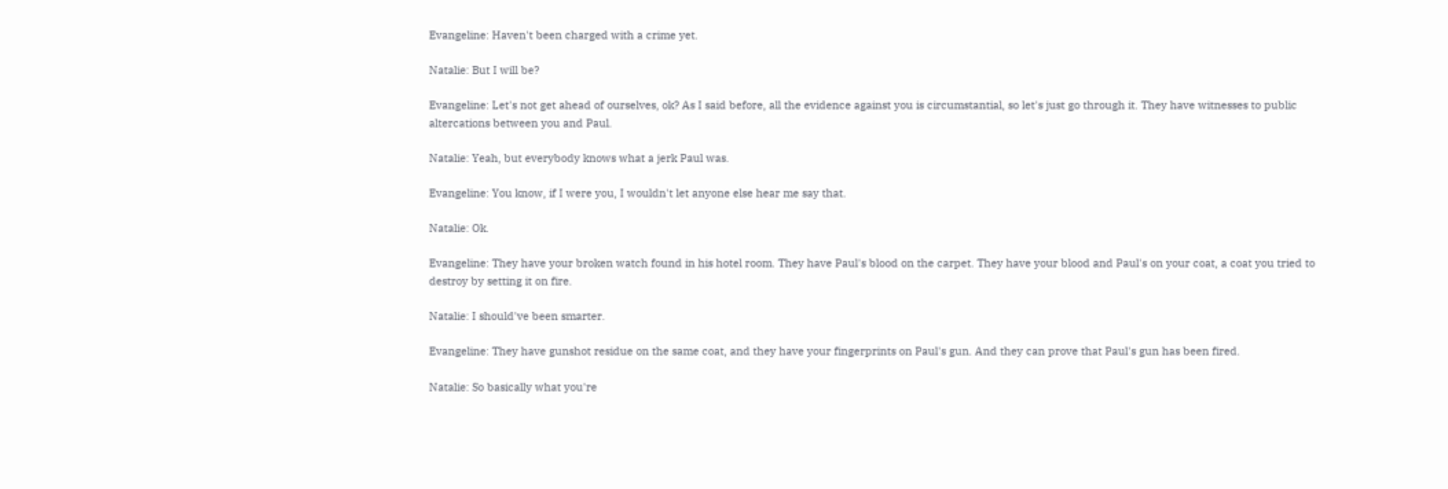Evangeline: Haven't been charged with a crime yet.

Natalie: But I will be?

Evangeline: Let's not get ahead of ourselves, ok? As I said before, all the evidence against you is circumstantial, so let's just go through it. They have witnesses to public altercations between you and Paul.

Natalie: Yeah, but everybody knows what a jerk Paul was.

Evangeline: You know, if I were you, I wouldn't let anyone else hear me say that.

Natalie: Ok.

Evangeline: They have your broken watch found in his hotel room. They have Paul's blood on the carpet. They have your blood and Paul's on your coat, a coat you tried to destroy by setting it on fire.

Natalie: I should've been smarter.

Evangeline: They have gunshot residue on the same coat, and they have your fingerprints on Paul's gun. And they can prove that Paul's gun has been fired.

Natalie: So basically what you're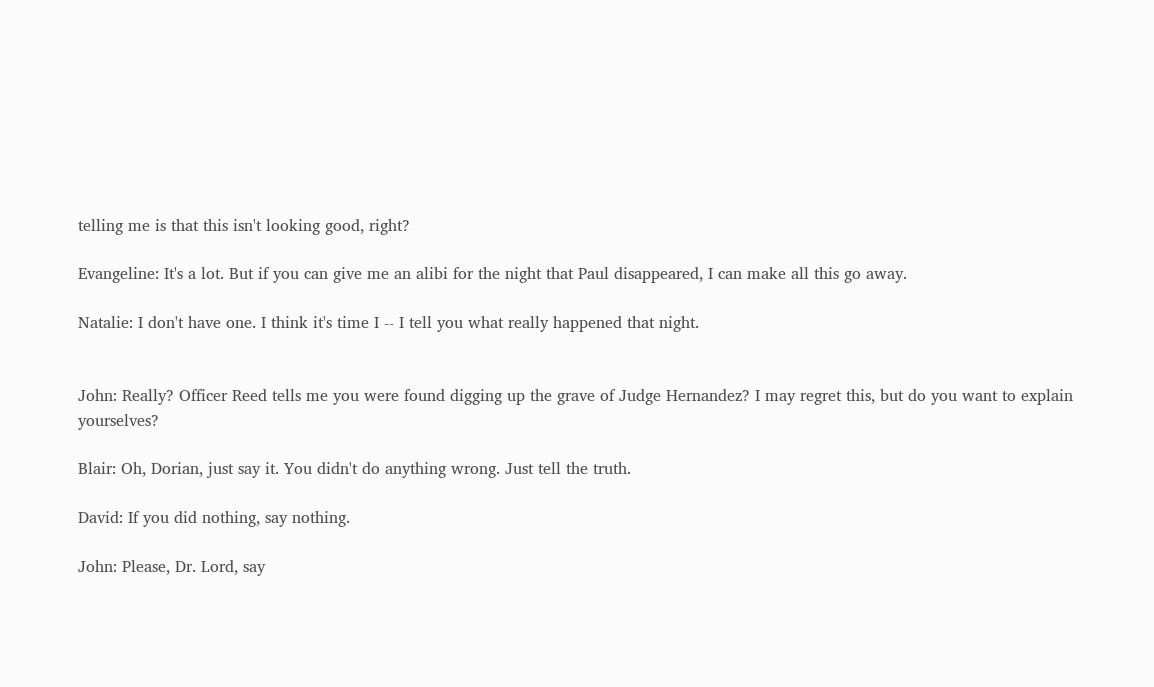telling me is that this isn't looking good, right?

Evangeline: It's a lot. But if you can give me an alibi for the night that Paul disappeared, I can make all this go away.

Natalie: I don't have one. I think it's time I -- I tell you what really happened that night.


John: Really? Officer Reed tells me you were found digging up the grave of Judge Hernandez? I may regret this, but do you want to explain yourselves?

Blair: Oh, Dorian, just say it. You didn't do anything wrong. Just tell the truth.

David: If you did nothing, say nothing.

John: Please, Dr. Lord, say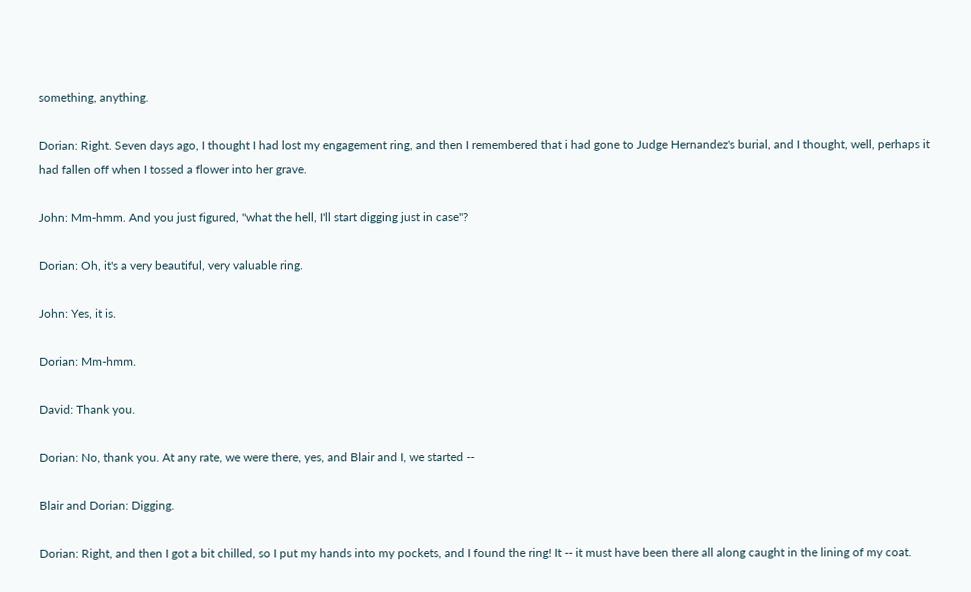something, anything.

Dorian: Right. Seven days ago, I thought I had lost my engagement ring, and then I remembered that i had gone to Judge Hernandez's burial, and I thought, well, perhaps it had fallen off when I tossed a flower into her grave.

John: Mm-hmm. And you just figured, "what the hell, I'll start digging just in case"?

Dorian: Oh, it's a very beautiful, very valuable ring.

John: Yes, it is.

Dorian: Mm-hmm.

David: Thank you.

Dorian: No, thank you. At any rate, we were there, yes, and Blair and I, we started --

Blair and Dorian: Digging.

Dorian: Right, and then I got a bit chilled, so I put my hands into my pockets, and I found the ring! It -- it must have been there all along caught in the lining of my coat.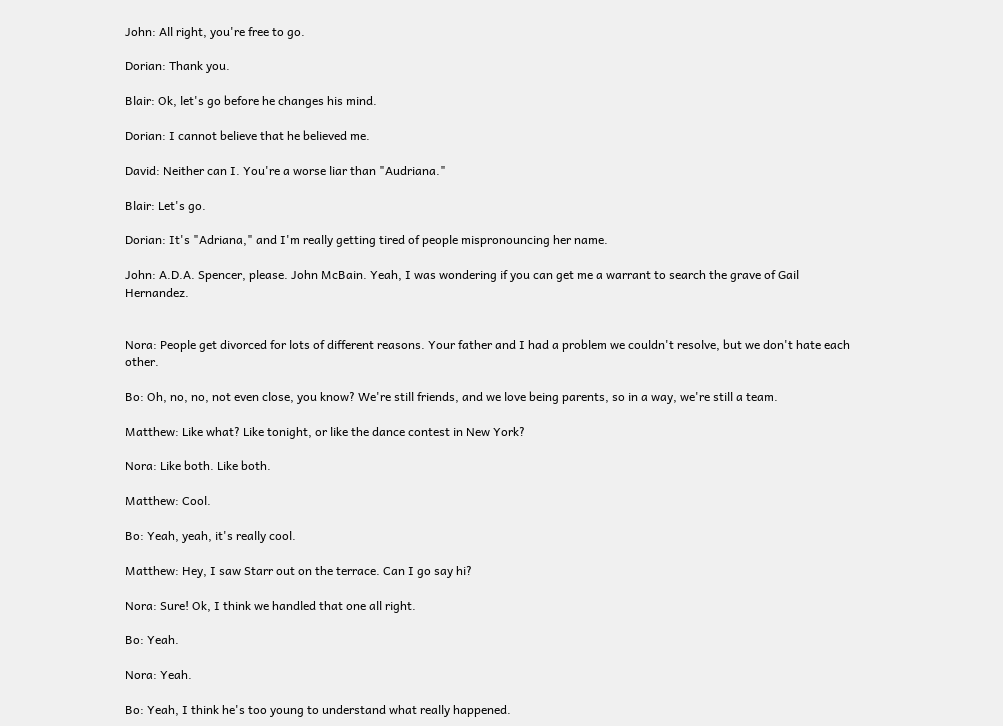John: All right, you're free to go.

Dorian: Thank you.

Blair: Ok, let's go before he changes his mind.

Dorian: I cannot believe that he believed me.

David: Neither can I. You're a worse liar than "Audriana."

Blair: Let's go.

Dorian: It's "Adriana," and I'm really getting tired of people mispronouncing her name.

John: A.D.A. Spencer, please. John McBain. Yeah, I was wondering if you can get me a warrant to search the grave of Gail Hernandez.


Nora: People get divorced for lots of different reasons. Your father and I had a problem we couldn't resolve, but we don't hate each other.

Bo: Oh, no, no, not even close, you know? We're still friends, and we love being parents, so in a way, we're still a team.

Matthew: Like what? Like tonight, or like the dance contest in New York?

Nora: Like both. Like both.

Matthew: Cool.

Bo: Yeah, yeah, it's really cool.

Matthew: Hey, I saw Starr out on the terrace. Can I go say hi?

Nora: Sure! Ok, I think we handled that one all right.

Bo: Yeah.

Nora: Yeah.

Bo: Yeah, I think he's too young to understand what really happened.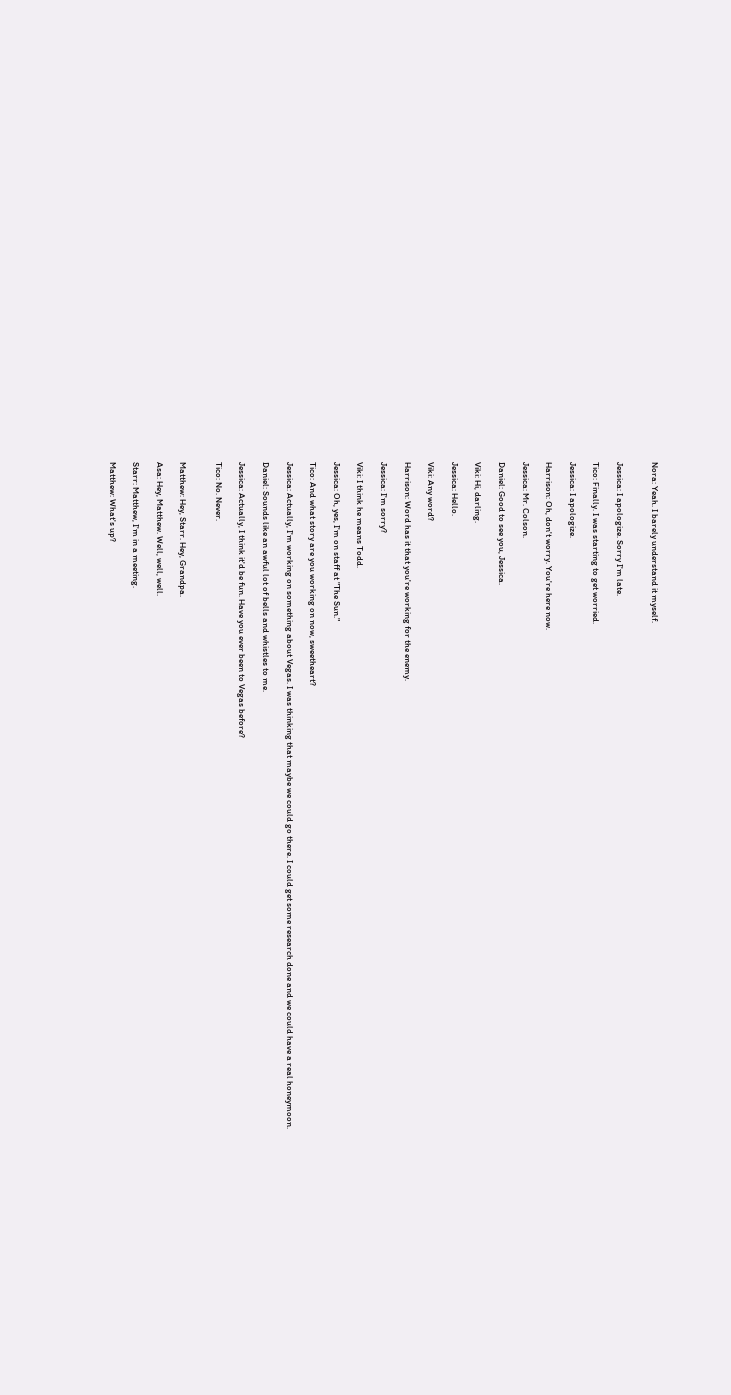Nora: Yeah. I barely understand it myself.


Jessica: I apologize. Sorry I'm late.

Tico: Finally. I was starting to get worried.

Jessica: I apologize.

Harrison: Oh, don't worry. You're here now.

Jessica: Mr. Colson.

Daniel: Good to see you, Jessica.

Viki: Hi, darling.

Jessica: Hello.

Viki: Any word?

Harrison: Word has it that you're working for the enemy.

Jessica: I'm sorry?

Viki: I think he means Todd.

Jessica: Oh, yes, I'm on staff at "The Sun."

Tico: And what story are you working on now, sweetheart?

Jessica: Actually, I'm working on something about Vegas. I was thinking that maybe we could go there. I could get some research done and we could have a real honeymoon.

Daniel: Sounds like an awful lot of bells and whistles to me.

Jessica: Actually, I think it'd be fun. Have you ever been to Vegas before?

Tico: No. Never.


Matthew: Hey, Starr. Hey, Grandpa.

Asa: Hey, Matthew. Well, well, well.

Starr: Matthew, I'm in a meeting.

Matthew: What's up?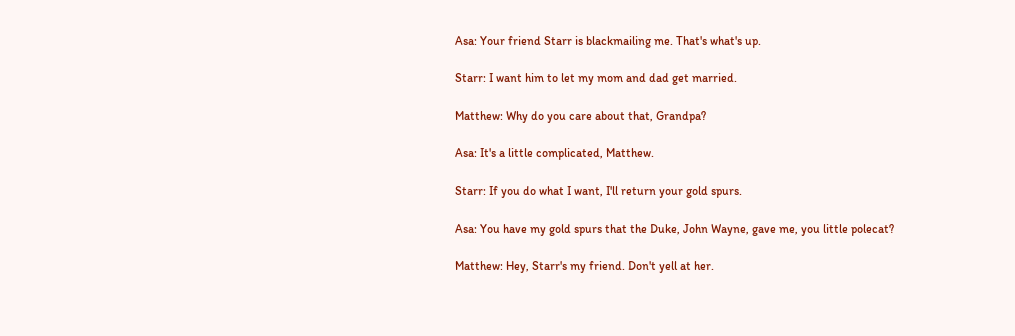Asa: Your friend Starr is blackmailing me. That's what's up.

Starr: I want him to let my mom and dad get married.

Matthew: Why do you care about that, Grandpa?

Asa: It's a little complicated, Matthew.

Starr: If you do what I want, I'll return your gold spurs.

Asa: You have my gold spurs that the Duke, John Wayne, gave me, you little polecat?

Matthew: Hey, Starr's my friend. Don't yell at her.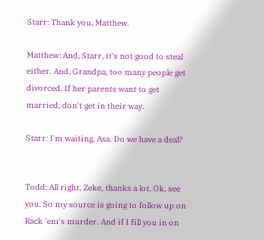Starr: Thank you, Matthew.

Matthew: And, Starr, it's not good to steal either. And, Grandpa, too many people get divorced. If her parents want to get married, don't get in their way.

Starr: I'm waiting, Asa. Do we have a deal?


Todd: All right, Zeke, thanks a lot. Ok, see you. So my source is going to follow up on Rack 'em's murder. And if I fill you in on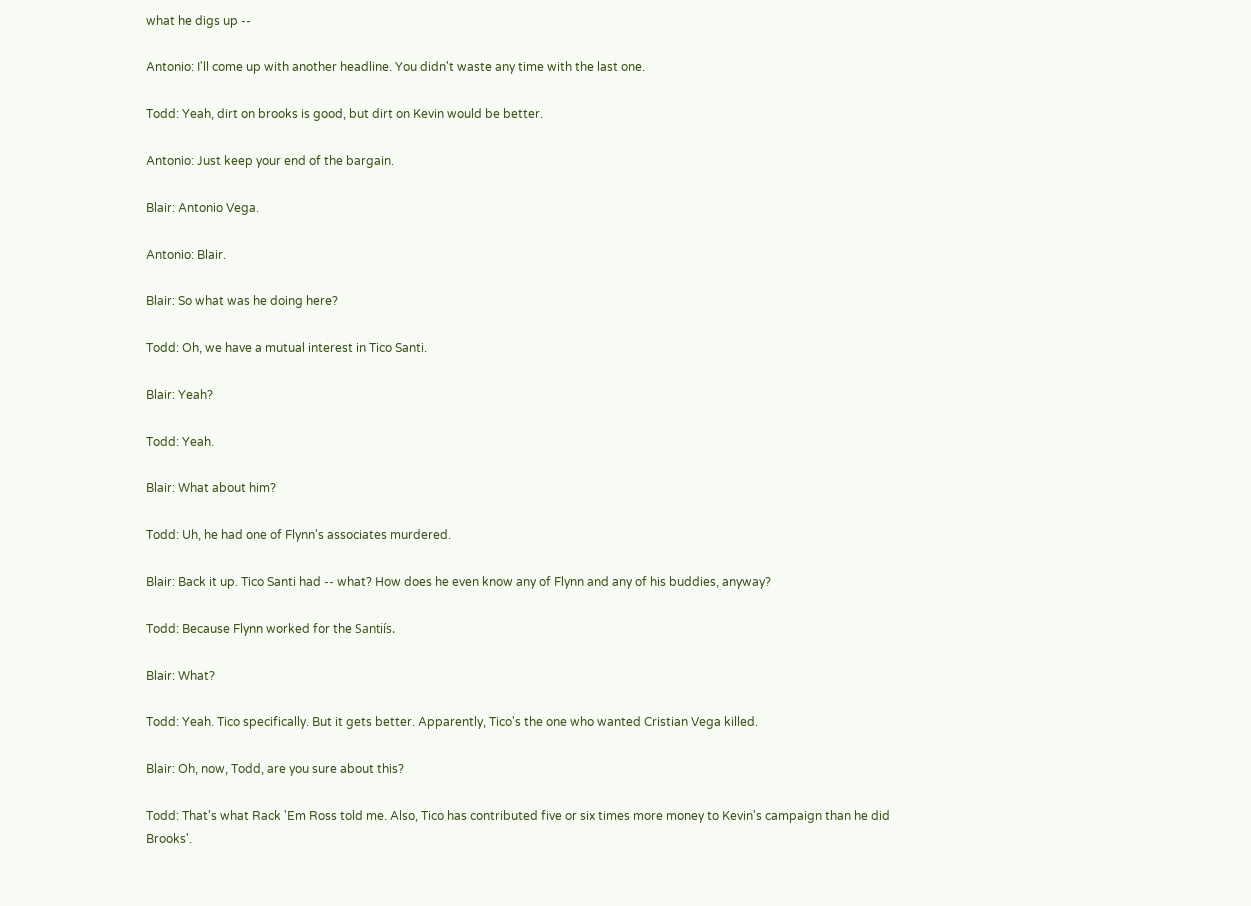what he digs up --

Antonio: I'll come up with another headline. You didn't waste any time with the last one.

Todd: Yeah, dirt on brooks is good, but dirt on Kevin would be better.

Antonio: Just keep your end of the bargain.

Blair: Antonio Vega.

Antonio: Blair.

Blair: So what was he doing here?

Todd: Oh, we have a mutual interest in Tico Santi.

Blair: Yeah?

Todd: Yeah.

Blair: What about him?

Todd: Uh, he had one of Flynn's associates murdered.

Blair: Back it up. Tico Santi had -- what? How does he even know any of Flynn and any of his buddies, anyway?

Todd: Because Flynn worked for the Santiís.

Blair: What?

Todd: Yeah. Tico specifically. But it gets better. Apparently, Tico's the one who wanted Cristian Vega killed.

Blair: Oh, now, Todd, are you sure about this?

Todd: That's what Rack 'Em Ross told me. Also, Tico has contributed five or six times more money to Kevin's campaign than he did Brooks'.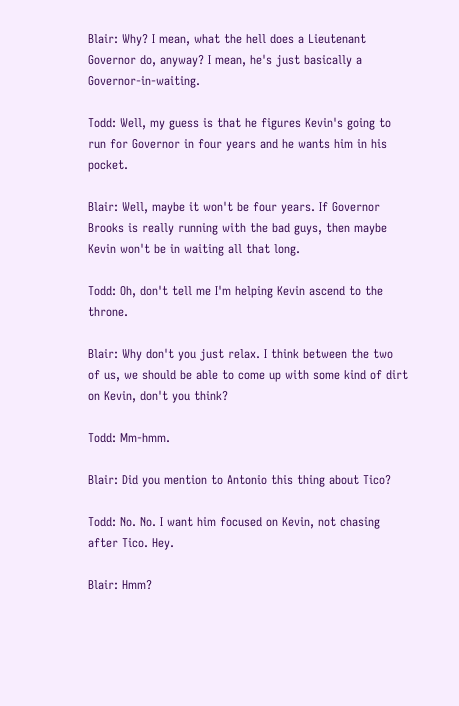Blair: Why? I mean, what the hell does a Lieutenant Governor do, anyway? I mean, he's just basically a Governor-in-waiting.

Todd: Well, my guess is that he figures Kevin's going to run for Governor in four years and he wants him in his pocket.

Blair: Well, maybe it won't be four years. If Governor Brooks is really running with the bad guys, then maybe Kevin won't be in waiting all that long.

Todd: Oh, don't tell me I'm helping Kevin ascend to the throne.

Blair: Why don't you just relax. I think between the two of us, we should be able to come up with some kind of dirt on Kevin, don't you think?

Todd: Mm-hmm.

Blair: Did you mention to Antonio this thing about Tico?

Todd: No. No. I want him focused on Kevin, not chasing after Tico. Hey.

Blair: Hmm?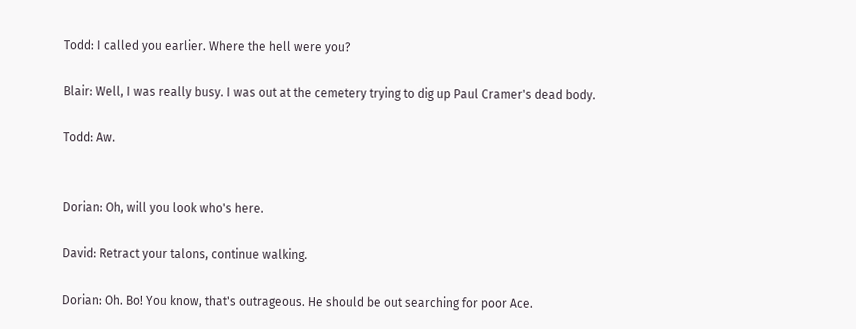Todd: I called you earlier. Where the hell were you?

Blair: Well, I was really busy. I was out at the cemetery trying to dig up Paul Cramer's dead body.

Todd: Aw.


Dorian: Oh, will you look who's here.

David: Retract your talons, continue walking.

Dorian: Oh. Bo! You know, that's outrageous. He should be out searching for poor Ace.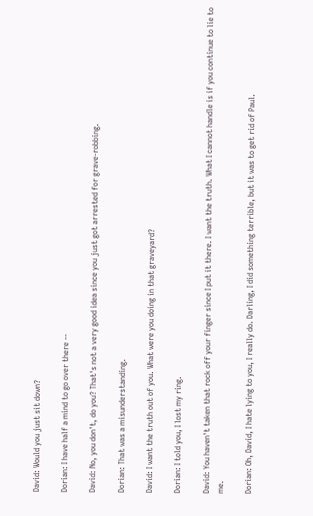David: Would you just sit down?

Dorian: I have half a mind to go over there --

David: No, you don't, do you? That's not a very good idea since you just got arrested for grave-robbing.

Dorian: That was a misunderstanding.

David: I want the truth out of you. What were you doing in that graveyard?

Dorian: I told you, I lost my ring.

David: You haven't taken that rock off your finger since I put it there. I want the truth. What I cannot handle is if you continue to lie to me.

Dorian: Oh, David, I hate lying to you, I really do. Darling, I did something terrible, but it was to get rid of Paul.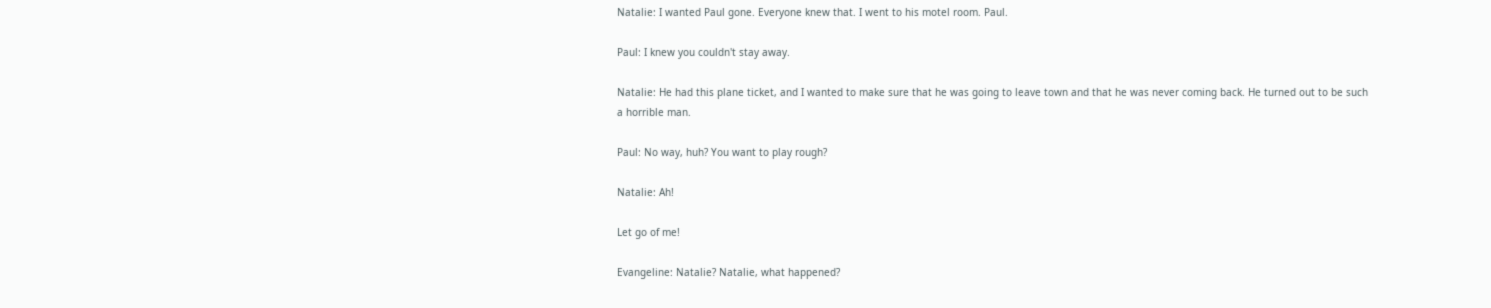Natalie: I wanted Paul gone. Everyone knew that. I went to his motel room. Paul.

Paul: I knew you couldn't stay away.

Natalie: He had this plane ticket, and I wanted to make sure that he was going to leave town and that he was never coming back. He turned out to be such a horrible man.

Paul: No way, huh? You want to play rough?

Natalie: Ah!

Let go of me!

Evangeline: Natalie? Natalie, what happened?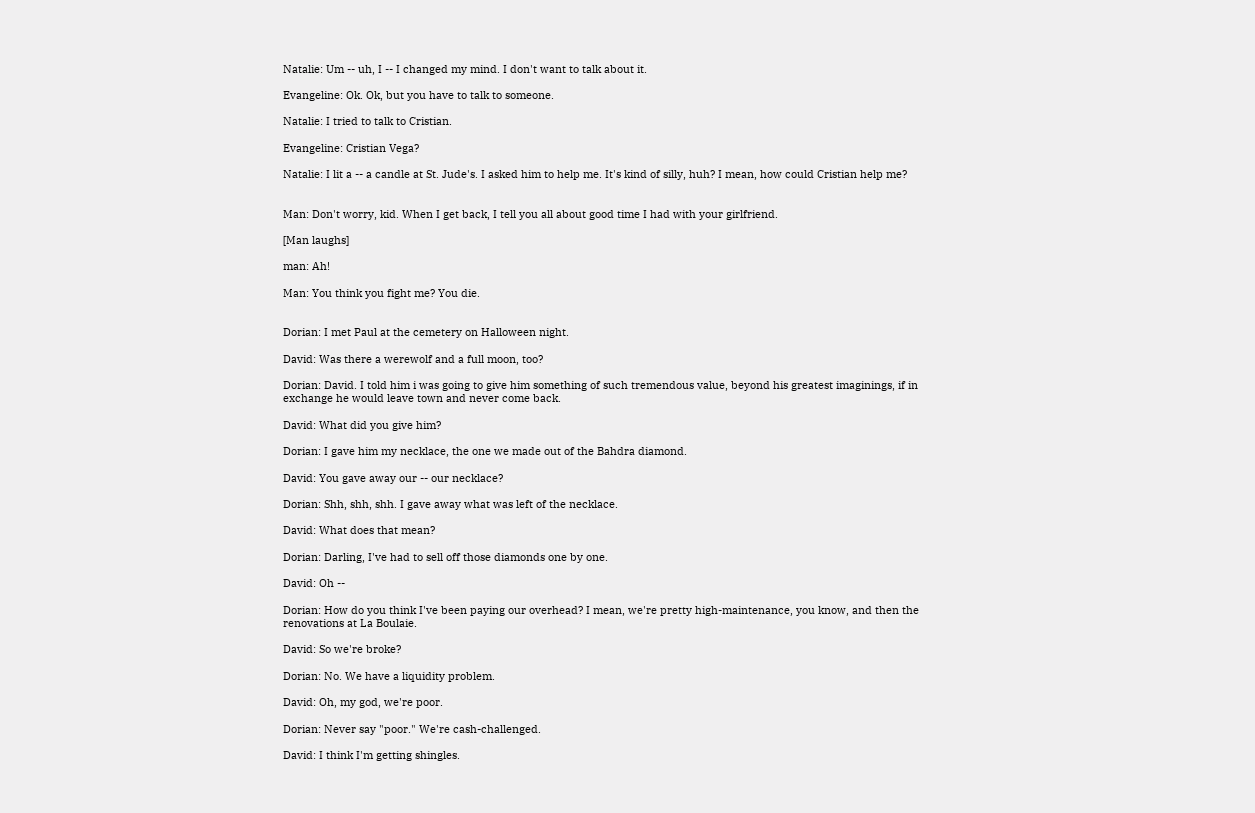Natalie: Um -- uh, I -- I changed my mind. I don't want to talk about it.

Evangeline: Ok. Ok, but you have to talk to someone.

Natalie: I tried to talk to Cristian.

Evangeline: Cristian Vega?

Natalie: I lit a -- a candle at St. Jude's. I asked him to help me. It's kind of silly, huh? I mean, how could Cristian help me?


Man: Don't worry, kid. When I get back, I tell you all about good time I had with your girlfriend.

[Man laughs]

man: Ah!

Man: You think you fight me? You die.


Dorian: I met Paul at the cemetery on Halloween night.

David: Was there a werewolf and a full moon, too?

Dorian: David. I told him i was going to give him something of such tremendous value, beyond his greatest imaginings, if in exchange he would leave town and never come back.

David: What did you give him?

Dorian: I gave him my necklace, the one we made out of the Bahdra diamond.

David: You gave away our -- our necklace?

Dorian: Shh, shh, shh. I gave away what was left of the necklace.

David: What does that mean?

Dorian: Darling, I've had to sell off those diamonds one by one.

David: Oh --

Dorian: How do you think I've been paying our overhead? I mean, we're pretty high-maintenance, you know, and then the renovations at La Boulaie.

David: So we're broke?

Dorian: No. We have a liquidity problem.

David: Oh, my god, we're poor.

Dorian: Never say "poor." We're cash-challenged.

David: I think I'm getting shingles.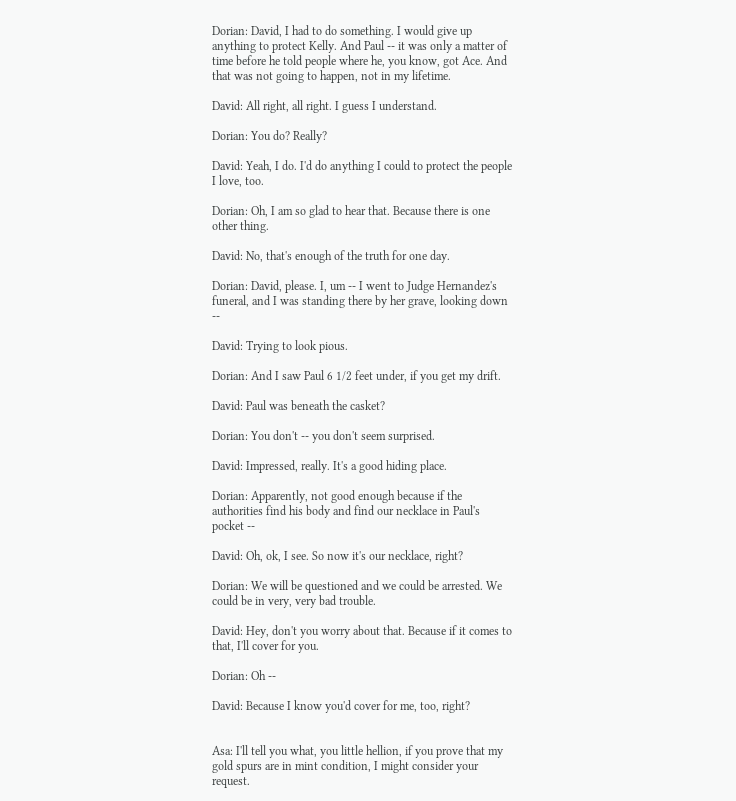Dorian: David, I had to do something. I would give up anything to protect Kelly. And Paul -- it was only a matter of time before he told people where he, you know, got Ace. And that was not going to happen, not in my lifetime.

David: All right, all right. I guess I understand.

Dorian: You do? Really?

David: Yeah, I do. I'd do anything I could to protect the people I love, too.

Dorian: Oh, I am so glad to hear that. Because there is one other thing.

David: No, that's enough of the truth for one day.

Dorian: David, please. I, um -- I went to Judge Hernandez's funeral, and I was standing there by her grave, looking down --

David: Trying to look pious.

Dorian: And I saw Paul 6 1/2 feet under, if you get my drift.

David: Paul was beneath the casket?

Dorian: You don't -- you don't seem surprised.

David: Impressed, really. It's a good hiding place.

Dorian: Apparently, not good enough because if the authorities find his body and find our necklace in Paul's pocket --

David: Oh, ok, I see. So now it's our necklace, right?

Dorian: We will be questioned and we could be arrested. We could be in very, very bad trouble.

David: Hey, don't you worry about that. Because if it comes to that, I'll cover for you.

Dorian: Oh --

David: Because I know you'd cover for me, too, right?


Asa: I'll tell you what, you little hellion, if you prove that my gold spurs are in mint condition, I might consider your request.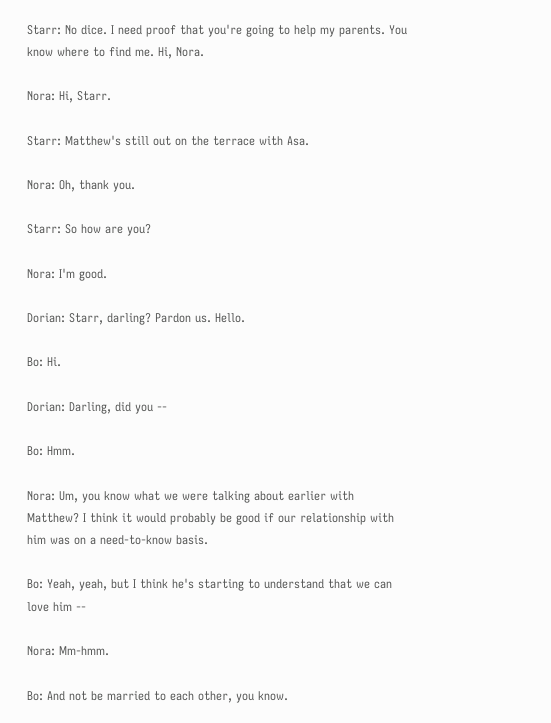Starr: No dice. I need proof that you're going to help my parents. You know where to find me. Hi, Nora.

Nora: Hi, Starr.

Starr: Matthew's still out on the terrace with Asa.

Nora: Oh, thank you.

Starr: So how are you?

Nora: I'm good.

Dorian: Starr, darling? Pardon us. Hello.

Bo: Hi.

Dorian: Darling, did you --

Bo: Hmm.

Nora: Um, you know what we were talking about earlier with Matthew? I think it would probably be good if our relationship with him was on a need-to-know basis.

Bo: Yeah, yeah, but I think he's starting to understand that we can love him --

Nora: Mm-hmm.

Bo: And not be married to each other, you know.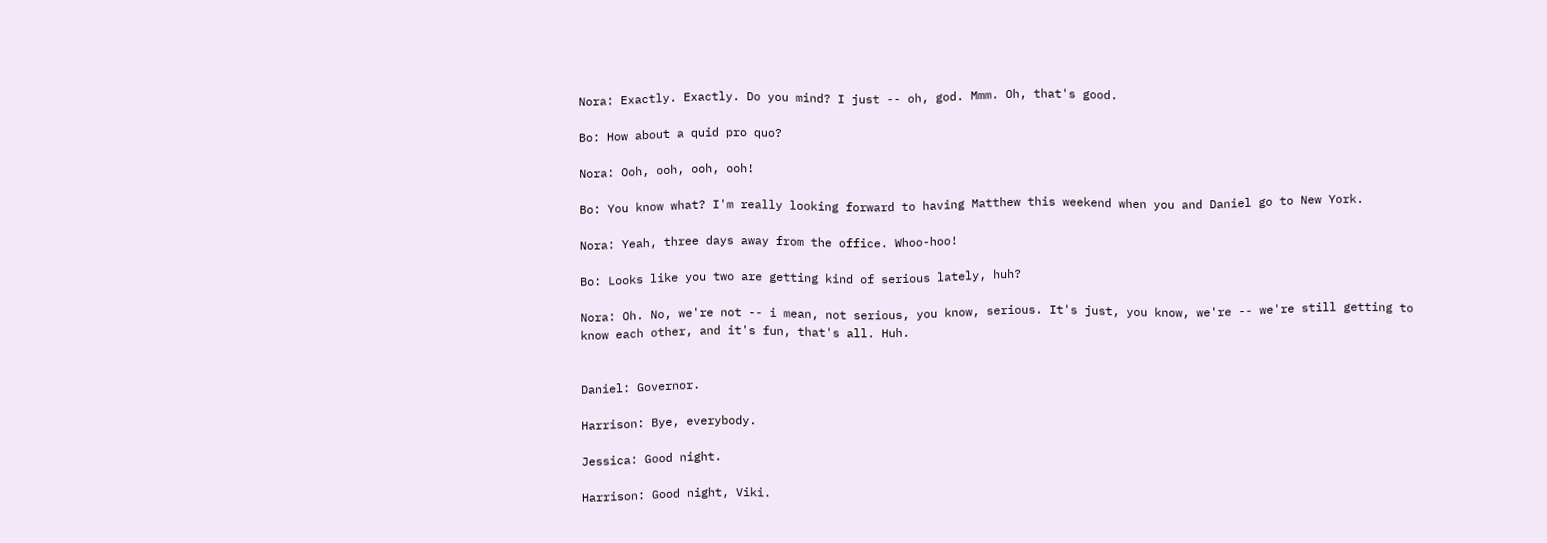Nora: Exactly. Exactly. Do you mind? I just -- oh, god. Mmm. Oh, that's good.

Bo: How about a quid pro quo?

Nora: Ooh, ooh, ooh, ooh!

Bo: You know what? I'm really looking forward to having Matthew this weekend when you and Daniel go to New York.

Nora: Yeah, three days away from the office. Whoo-hoo!

Bo: Looks like you two are getting kind of serious lately, huh?

Nora: Oh. No, we're not -- i mean, not serious, you know, serious. It's just, you know, we're -- we're still getting to know each other, and it's fun, that's all. Huh.


Daniel: Governor.

Harrison: Bye, everybody.

Jessica: Good night.

Harrison: Good night, Viki.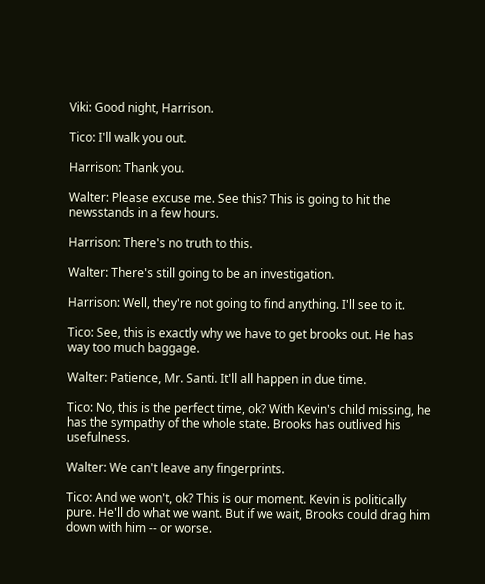Viki: Good night, Harrison.

Tico: I'll walk you out.

Harrison: Thank you.

Walter: Please excuse me. See this? This is going to hit the newsstands in a few hours.

Harrison: There's no truth to this.

Walter: There's still going to be an investigation.

Harrison: Well, they're not going to find anything. I'll see to it.

Tico: See, this is exactly why we have to get brooks out. He has way too much baggage.

Walter: Patience, Mr. Santi. It'll all happen in due time.

Tico: No, this is the perfect time, ok? With Kevin's child missing, he has the sympathy of the whole state. Brooks has outlived his usefulness.

Walter: We can't leave any fingerprints.

Tico: And we won't, ok? This is our moment. Kevin is politically pure. He'll do what we want. But if we wait, Brooks could drag him down with him -- or worse.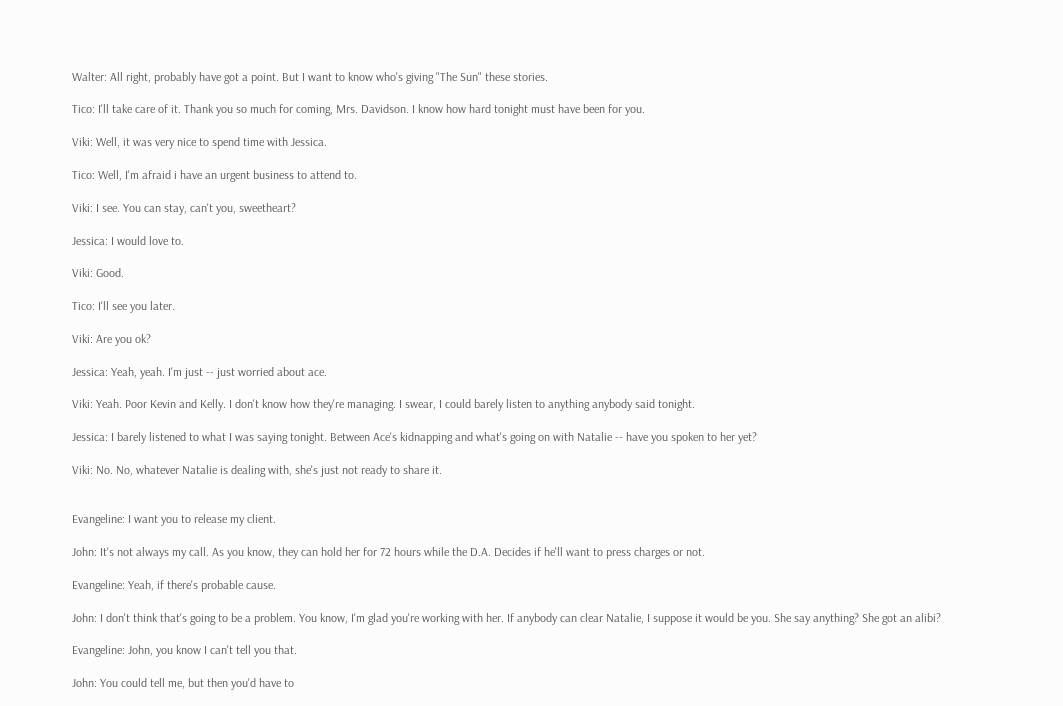Walter: All right, probably have got a point. But I want to know who's giving "The Sun" these stories.

Tico: I'll take care of it. Thank you so much for coming, Mrs. Davidson. I know how hard tonight must have been for you.

Viki: Well, it was very nice to spend time with Jessica.

Tico: Well, I'm afraid i have an urgent business to attend to.

Viki: I see. You can stay, can't you, sweetheart?

Jessica: I would love to.

Viki: Good.

Tico: I'll see you later.

Viki: Are you ok?

Jessica: Yeah, yeah. I'm just -- just worried about ace.

Viki: Yeah. Poor Kevin and Kelly. I don't know how they're managing. I swear, I could barely listen to anything anybody said tonight.

Jessica: I barely listened to what I was saying tonight. Between Ace's kidnapping and what's going on with Natalie -- have you spoken to her yet?

Viki: No. No, whatever Natalie is dealing with, she's just not ready to share it.


Evangeline: I want you to release my client.

John: It's not always my call. As you know, they can hold her for 72 hours while the D.A. Decides if he'll want to press charges or not.

Evangeline: Yeah, if there's probable cause.

John: I don't think that's going to be a problem. You know, I'm glad you're working with her. If anybody can clear Natalie, I suppose it would be you. She say anything? She got an alibi?

Evangeline: John, you know I can't tell you that.

John: You could tell me, but then you'd have to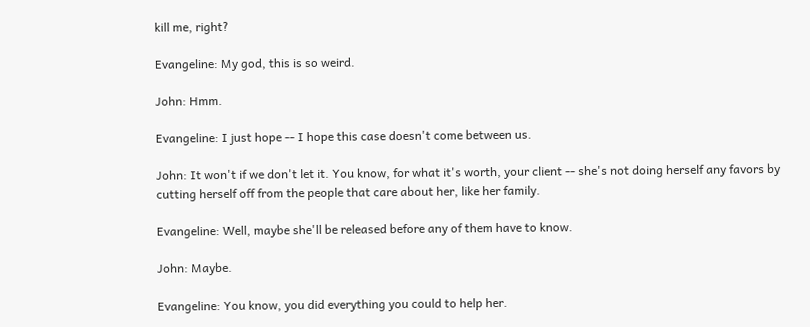kill me, right?

Evangeline: My god, this is so weird.

John: Hmm.

Evangeline: I just hope -- I hope this case doesn't come between us.

John: It won't if we don't let it. You know, for what it's worth, your client -- she's not doing herself any favors by cutting herself off from the people that care about her, like her family.

Evangeline: Well, maybe she'll be released before any of them have to know.

John: Maybe.

Evangeline: You know, you did everything you could to help her.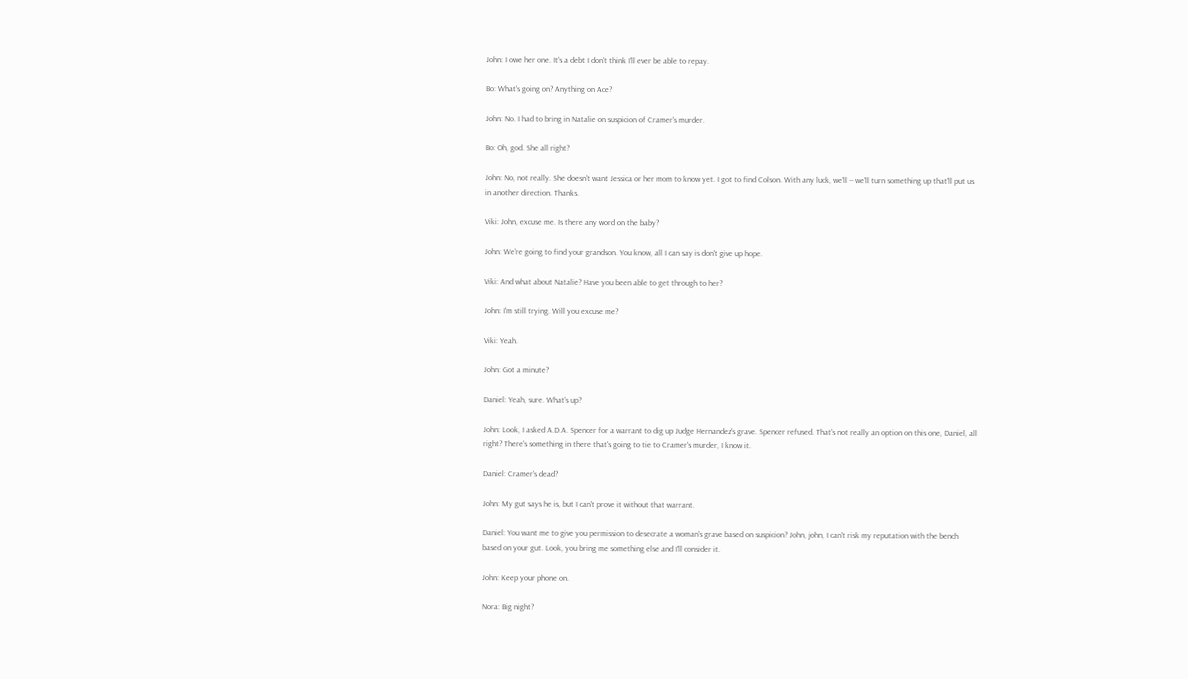John: I owe her one. It's a debt I don't think I'll ever be able to repay.

Bo: What's going on? Anything on Ace?

John: No. I had to bring in Natalie on suspicion of Cramer's murder.

Bo: Oh, god. She all right?

John: No, not really. She doesn't want Jessica or her mom to know yet. I got to find Colson. With any luck, we'll -- we'll turn something up that'll put us in another direction. Thanks.

Viki: John, excuse me. Is there any word on the baby?

John: We're going to find your grandson. You know, all I can say is don't give up hope.

Viki: And what about Natalie? Have you been able to get through to her?

John: I'm still trying. Will you excuse me?

Viki: Yeah.

John: Got a minute?

Daniel: Yeah, sure. What's up?

John: Look, I asked A.D.A. Spencer for a warrant to dig up Judge Hernandez's grave. Spencer refused. That's not really an option on this one, Daniel, all right? There's something in there that's going to tie to Cramer's murder, I know it.

Daniel: Cramer's dead?

John: My gut says he is, but I can't prove it without that warrant.

Daniel: You want me to give you permission to desecrate a woman's grave based on suspicion? John, john, I can't risk my reputation with the bench based on your gut. Look, you bring me something else and I'll consider it.

John: Keep your phone on.

Nora: Big night?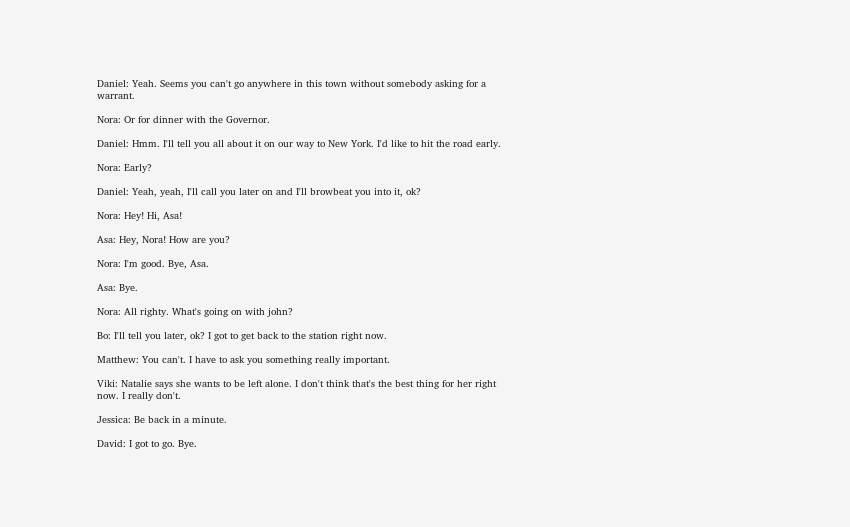Daniel: Yeah. Seems you can't go anywhere in this town without somebody asking for a warrant.

Nora: Or for dinner with the Governor.

Daniel: Hmm. I'll tell you all about it on our way to New York. I'd like to hit the road early.

Nora: Early?

Daniel: Yeah, yeah, I'll call you later on and I'll browbeat you into it, ok?

Nora: Hey! Hi, Asa!

Asa: Hey, Nora! How are you?

Nora: I'm good. Bye, Asa.

Asa: Bye.

Nora: All righty. What's going on with john?

Bo: I'll tell you later, ok? I got to get back to the station right now.

Matthew: You can't. I have to ask you something really important.

Viki: Natalie says she wants to be left alone. I don't think that's the best thing for her right now. I really don't.

Jessica: Be back in a minute.

David: I got to go. Bye.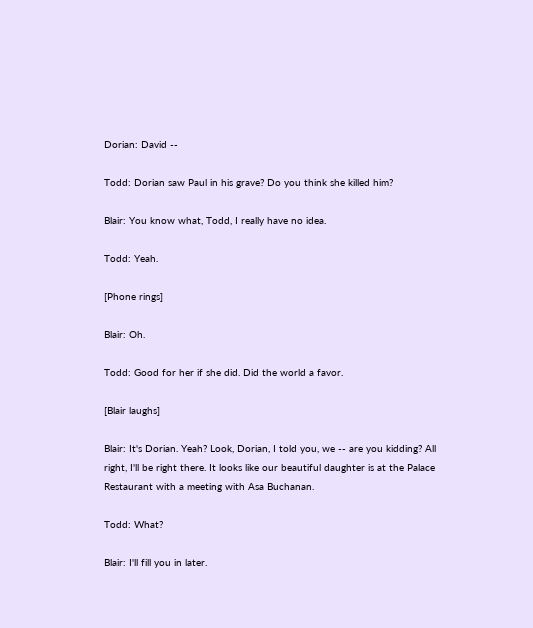Dorian: David --

Todd: Dorian saw Paul in his grave? Do you think she killed him?

Blair: You know what, Todd, I really have no idea.

Todd: Yeah.

[Phone rings]

Blair: Oh.

Todd: Good for her if she did. Did the world a favor.

[Blair laughs]

Blair: It's Dorian. Yeah? Look, Dorian, I told you, we -- are you kidding? All right, I'll be right there. It looks like our beautiful daughter is at the Palace Restaurant with a meeting with Asa Buchanan.

Todd: What?

Blair: I'll fill you in later.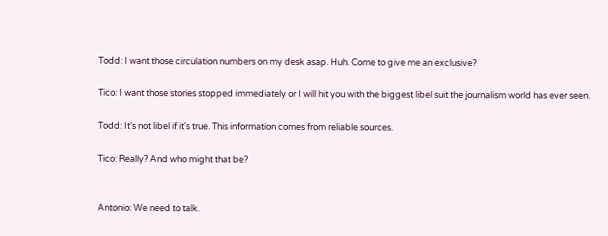Todd: I want those circulation numbers on my desk asap. Huh. Come to give me an exclusive?

Tico: I want those stories stopped immediately or I will hit you with the biggest libel suit the journalism world has ever seen.

Todd: It's not libel if it's true. This information comes from reliable sources.

Tico: Really? And who might that be?


Antonio: We need to talk.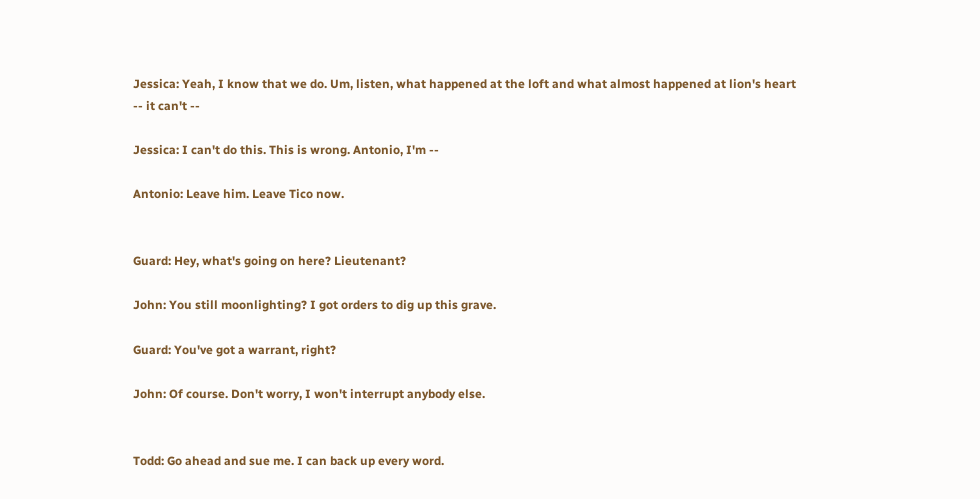Jessica: Yeah, I know that we do. Um, listen, what happened at the loft and what almost happened at lion's heart -- it can't --

Jessica: I can't do this. This is wrong. Antonio, I'm --

Antonio: Leave him. Leave Tico now.


Guard: Hey, what's going on here? Lieutenant?

John: You still moonlighting? I got orders to dig up this grave.

Guard: You've got a warrant, right?

John: Of course. Don't worry, I won't interrupt anybody else.


Todd: Go ahead and sue me. I can back up every word.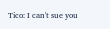Tico: I can't sue you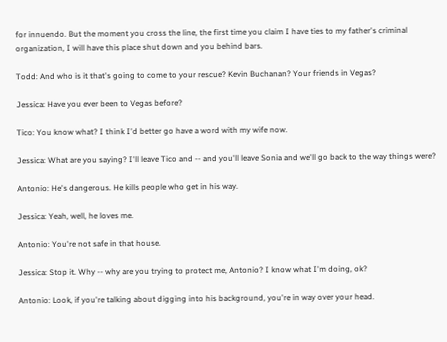for innuendo. But the moment you cross the line, the first time you claim I have ties to my father's criminal organization, I will have this place shut down and you behind bars.

Todd: And who is it that's going to come to your rescue? Kevin Buchanan? Your friends in Vegas?

Jessica: Have you ever been to Vegas before?

Tico: You know what? I think I'd better go have a word with my wife now.

Jessica: What are you saying? I'll leave Tico and -- and you'll leave Sonia and we'll go back to the way things were?

Antonio: He's dangerous. He kills people who get in his way.

Jessica: Yeah, well, he loves me.

Antonio: You're not safe in that house.

Jessica: Stop it. Why -- why are you trying to protect me, Antonio? I know what I'm doing, ok?

Antonio: Look, if you're talking about digging into his background, you're in way over your head.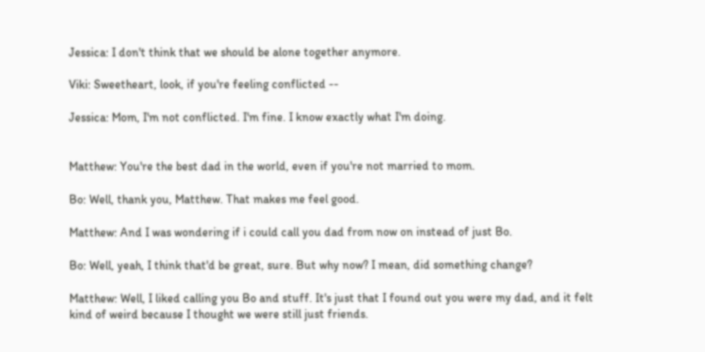Jessica: I don't think that we should be alone together anymore.

Viki: Sweetheart, look, if you're feeling conflicted --

Jessica: Mom, I'm not conflicted. I'm fine. I know exactly what I'm doing.


Matthew: You're the best dad in the world, even if you're not married to mom.

Bo: Well, thank you, Matthew. That makes me feel good.

Matthew: And I was wondering if i could call you dad from now on instead of just Bo.

Bo: Well, yeah, I think that'd be great, sure. But why now? I mean, did something change?

Matthew: Well, I liked calling you Bo and stuff. It's just that I found out you were my dad, and it felt kind of weird because I thought we were still just friends.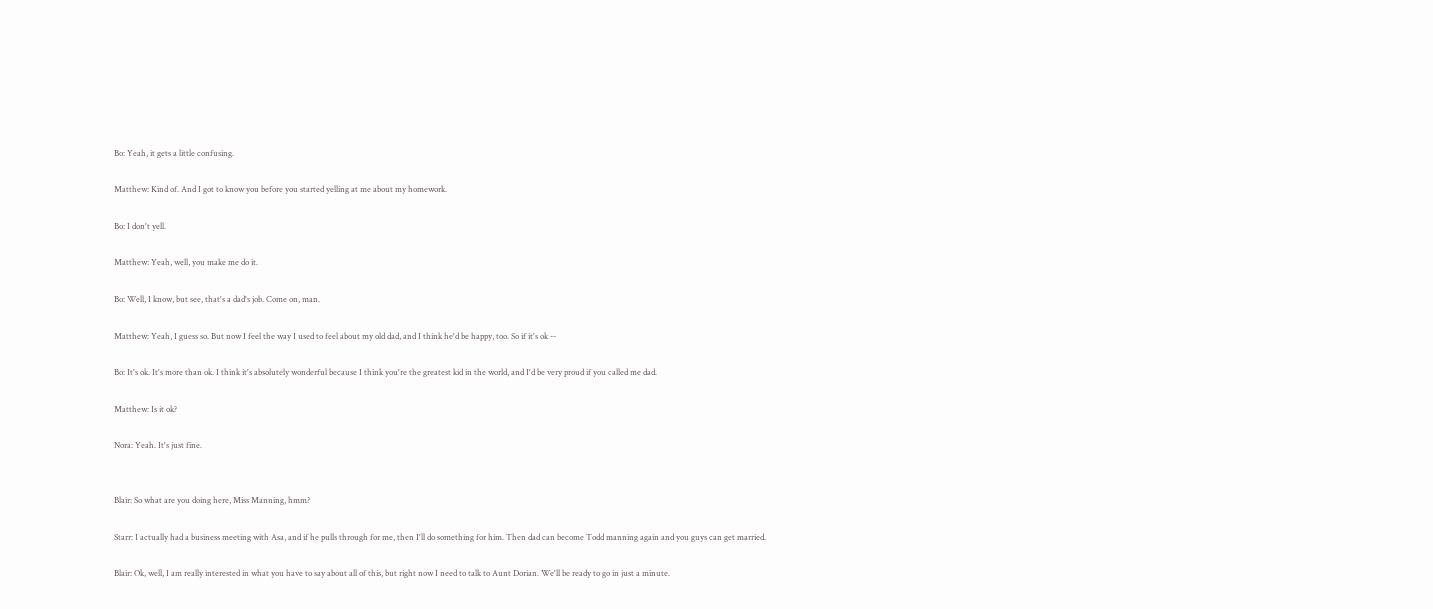Bo: Yeah, it gets a little confusing.

Matthew: Kind of. And I got to know you before you started yelling at me about my homework.

Bo: I don't yell.

Matthew: Yeah, well, you make me do it.

Bo: Well, I know, but see, that's a dad's job. Come on, man.

Matthew: Yeah, I guess so. But now I feel the way I used to feel about my old dad, and I think he'd be happy, too. So if it's ok --

Bo: It's ok. It's more than ok. I think it's absolutely wonderful because I think you're the greatest kid in the world, and I'd be very proud if you called me dad.

Matthew: Is it ok?

Nora: Yeah. It's just fine.


Blair: So what are you doing here, Miss Manning, hmm?

Starr: I actually had a business meeting with Asa, and if he pulls through for me, then I'll do something for him. Then dad can become Todd manning again and you guys can get married.

Blair: Ok, well, I am really interested in what you have to say about all of this, but right now I need to talk to Aunt Dorian. We'll be ready to go in just a minute.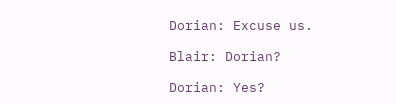Dorian: Excuse us.

Blair: Dorian?

Dorian: Yes?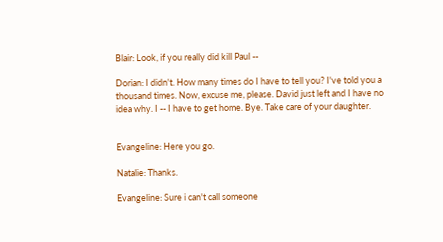Blair: Look, if you really did kill Paul --

Dorian: I didn't. How many times do I have to tell you? I've told you a thousand times. Now, excuse me, please. David just left and I have no idea why. I -- I have to get home. Bye. Take care of your daughter.


Evangeline: Here you go.

Natalie: Thanks.

Evangeline: Sure i can't call someone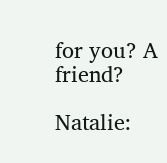for you? A friend?

Natalie: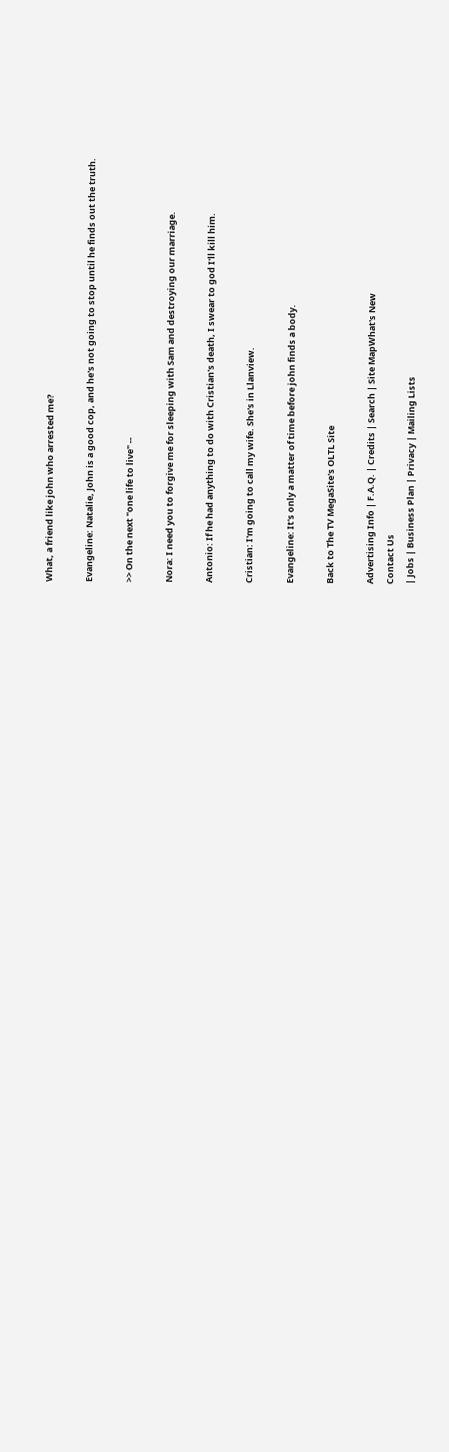What, a friend like john who arrested me?

Evangeline: Natalie, John is a good cop, and he's not going to stop until he finds out the truth.

>> On the next "one life to live" --

Nora: I need you to forgive me for sleeping with Sam and destroying our marriage.

Antonio: If he had anything to do with Cristian's death, I swear to god I'll kill him.

Cristian: I'm going to call my wife. She's in Llanview.

Evangeline: It's only a matter of time before john finds a body.

Back to The TV MegaSite's OLTL Site

Advertising Info | F.A.Q. | Credits | Search | Site MapWhat's New
Contact Us
| Jobs | Business Plan | Privacy | Mailing Lists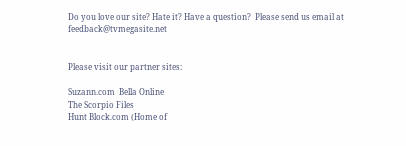Do you love our site? Hate it? Have a question?  Please send us email at feedback@tvmegasite.net


Please visit our partner sites:

Suzann.com  Bella Online
The Scorpio Files
Hunt Block.com (Home of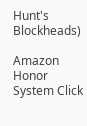Hunt's Blockheads)

Amazon Honor System Click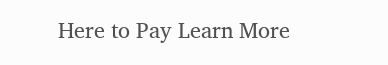Here to Pay Learn More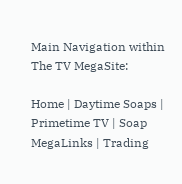Main Navigation within The TV MegaSite:

Home | Daytime Soaps | Primetime TV | Soap MegaLinks | Trading